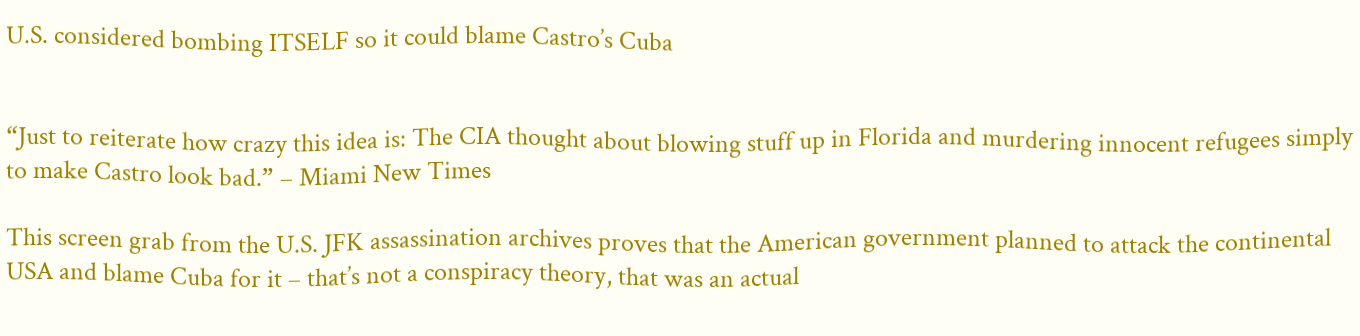U.S. considered bombing ITSELF so it could blame Castro’s Cuba


“Just to reiterate how crazy this idea is: The CIA thought about blowing stuff up in Florida and murdering innocent refugees simply to make Castro look bad.” – Miami New Times

This screen grab from the U.S. JFK assassination archives proves that the American government planned to attack the continental USA and blame Cuba for it – that’s not a conspiracy theory, that was an actual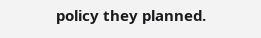policy they planned.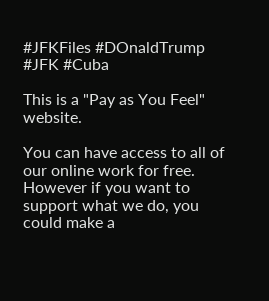#JFKFiles #DOnaldTrump #JFK #Cuba

This is a "Pay as You Feel" website.

You can have access to all of our online work for free. However if you want to support what we do, you could make a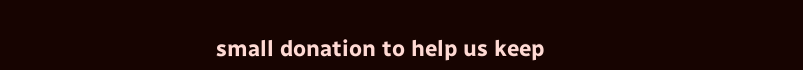small donation to help us keep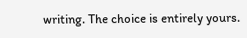writing. The choice is entirely yours.